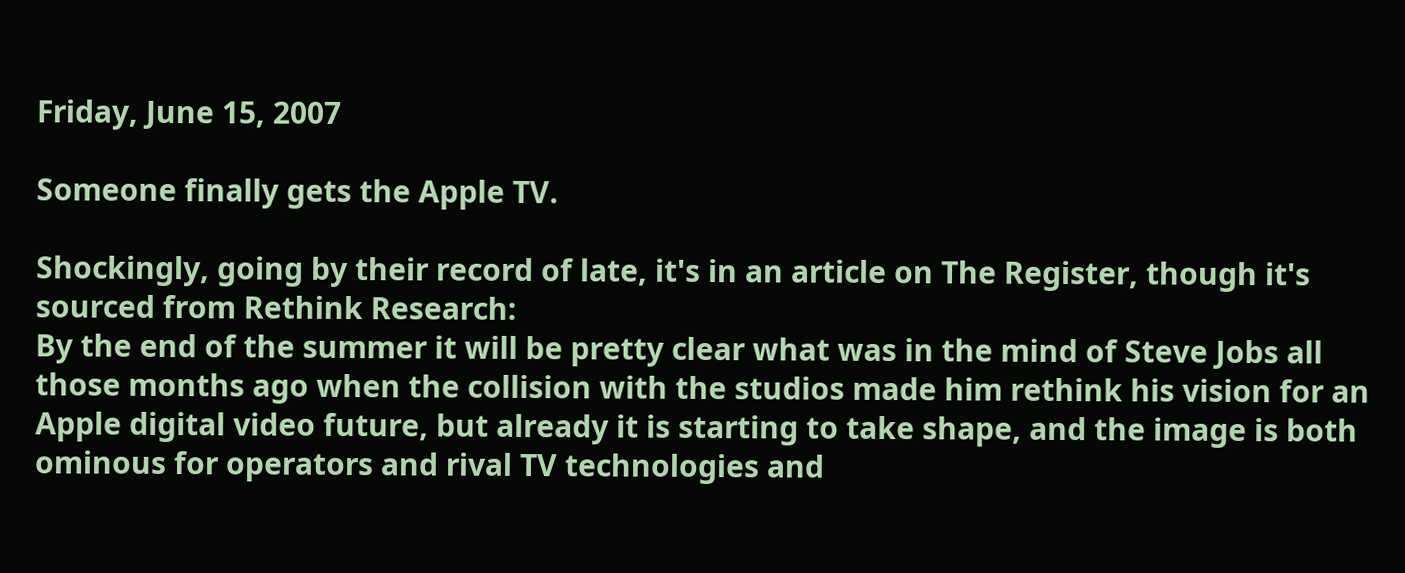Friday, June 15, 2007

Someone finally gets the Apple TV.

Shockingly, going by their record of late, it's in an article on The Register, though it's sourced from Rethink Research:
By the end of the summer it will be pretty clear what was in the mind of Steve Jobs all those months ago when the collision with the studios made him rethink his vision for an Apple digital video future, but already it is starting to take shape, and the image is both ominous for operators and rival TV technologies and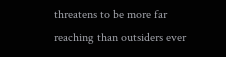threatens to be more far reaching than outsiders ever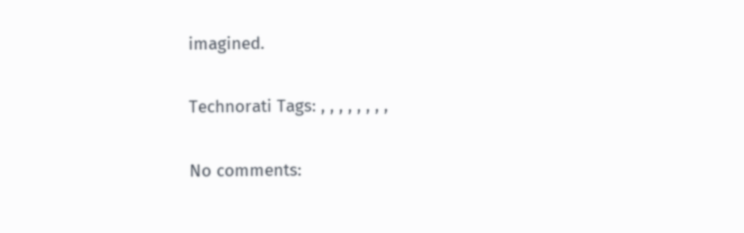imagined.

Technorati Tags: , , , , , , , ,

No comments: